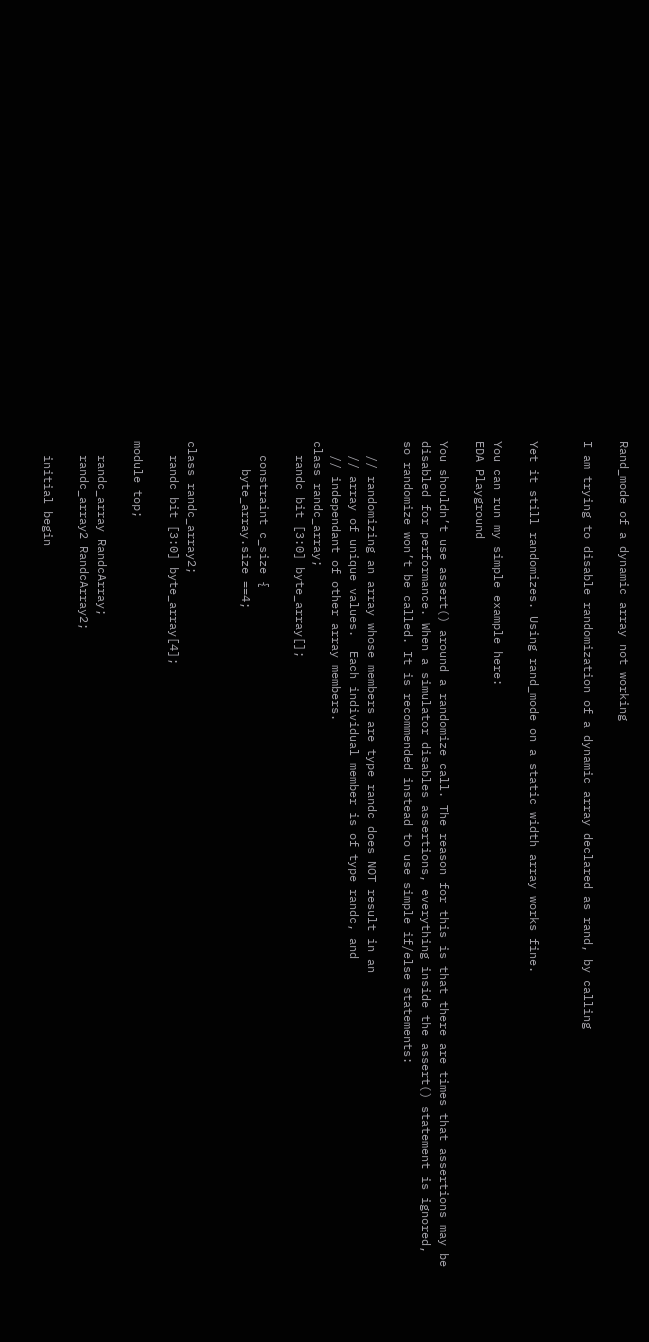Rand_mode of a dynamic array not working

I am trying to disable randomization of a dynamic array declared as rand, by calling


Yet it still randomizes. Using rand_mode on a static width array works fine.

You can run my simple example here:
EDA Playground

You shouldn’t use assert() around a randomize call. The reason for this is that there are times that assertions may be disabled for performance. When a simulator disables assertions, everything inside the assert() statement is ignored, so randomize won’t be called. It is recommended instead to use simple if/else statements:

  // randomizing an array whose members are type randc does NOT result in an
  // array of unique values.  Each individual member is of type randc, and
  // independant of other array members.
class randc_array;
  randc bit [3:0] byte_array[];

  constraint c_size {
    byte_array.size ==4;


class randc_array2;
  randc bit [3:0] byte_array[4];

module top;

  randc_array RandcArray;
  randc_array2 RandcArray2;

  initial begin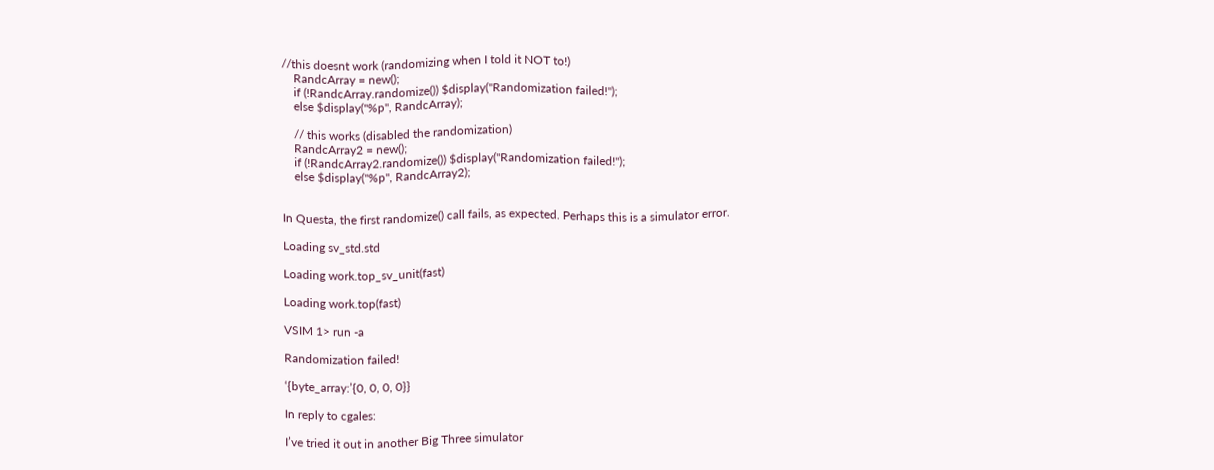//this doesnt work (randomizing when I told it NOT to!)
    RandcArray = new();
    if (!RandcArray.randomize()) $display("Randomization failed!");
    else $display("%p", RandcArray);

    // this works (disabled the randomization)
    RandcArray2 = new();
    if (!RandcArray2.randomize()) $display("Randomization failed!");
    else $display("%p", RandcArray2);


In Questa, the first randomize() call fails, as expected. Perhaps this is a simulator error.

Loading sv_std.std

Loading work.top_sv_unit(fast)

Loading work.top(fast)

VSIM 1> run -a

Randomization failed!

‘{byte_array:’{0, 0, 0, 0}}

In reply to cgales:

I’ve tried it out in another Big Three simulator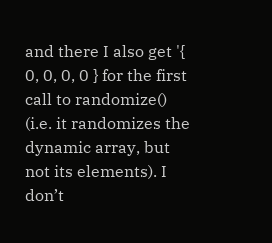and there I also get '{ 0, 0, 0, 0 } for the first call to randomize() (i.e. it randomizes the dynamic array, but not its elements). I don’t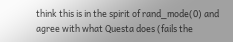think this is in the spirit of rand_mode(0) and agree with what Questa does (fails the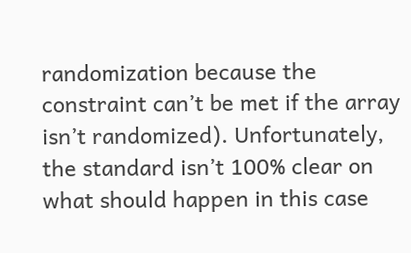randomization because the constraint can’t be met if the array isn’t randomized). Unfortunately, the standard isn’t 100% clear on what should happen in this case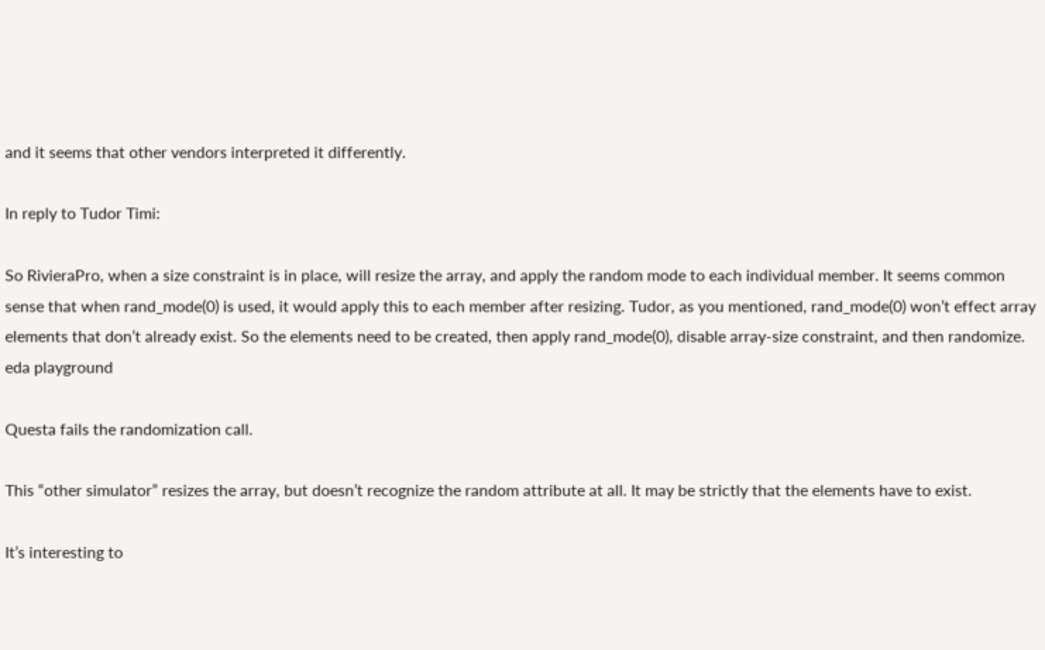and it seems that other vendors interpreted it differently.

In reply to Tudor Timi:

So RivieraPro, when a size constraint is in place, will resize the array, and apply the random mode to each individual member. It seems common sense that when rand_mode(0) is used, it would apply this to each member after resizing. Tudor, as you mentioned, rand_mode(0) won’t effect array elements that don’t already exist. So the elements need to be created, then apply rand_mode(0), disable array-size constraint, and then randomize. eda playground

Questa fails the randomization call.

This “other simulator” resizes the array, but doesn’t recognize the random attribute at all. It may be strictly that the elements have to exist.

It’s interesting to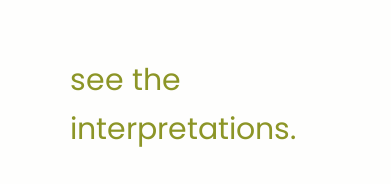see the interpretations.